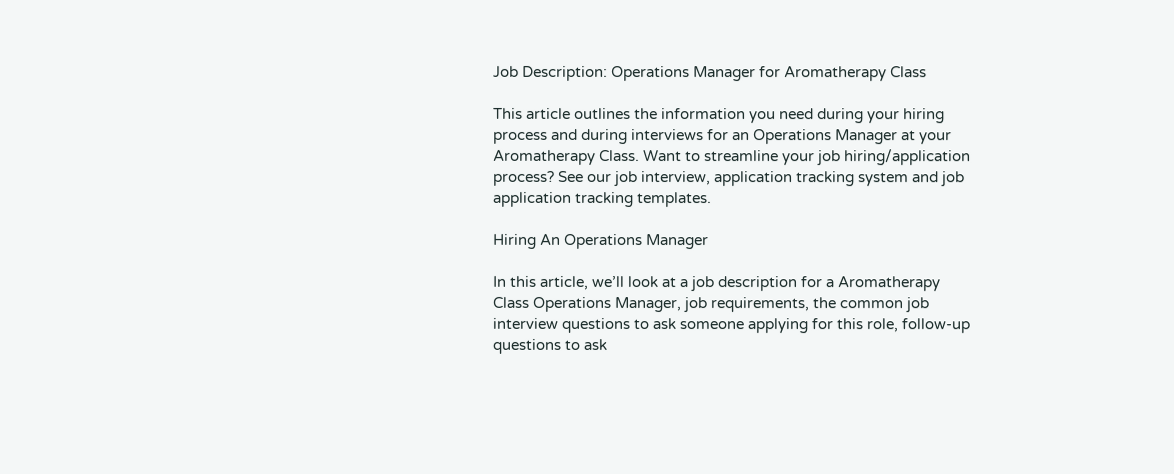Job Description: Operations Manager for Aromatherapy Class

This article outlines the information you need during your hiring process and during interviews for an Operations Manager at your Aromatherapy Class. Want to streamline your job hiring/application process? See our job interview, application tracking system and job application tracking templates.

Hiring An Operations Manager

In this article, we’ll look at a job description for a Aromatherapy Class Operations Manager, job requirements, the common job interview questions to ask someone applying for this role, follow-up questions to ask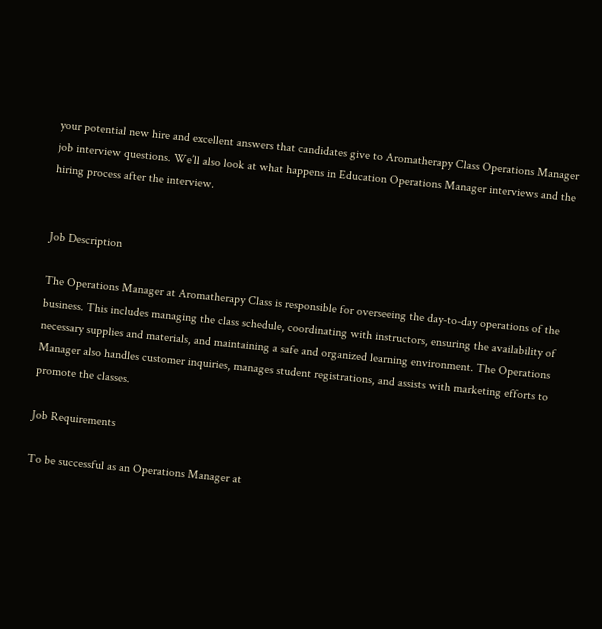your potential new hire and excellent answers that candidates give to Aromatherapy Class Operations Manager job interview questions. We’ll also look at what happens in Education Operations Manager interviews and the hiring process after the interview.


Job Description

The Operations Manager at Aromatherapy Class is responsible for overseeing the day-to-day operations of the business. This includes managing the class schedule, coordinating with instructors, ensuring the availability of necessary supplies and materials, and maintaining a safe and organized learning environment. The Operations Manager also handles customer inquiries, manages student registrations, and assists with marketing efforts to promote the classes.

Job Requirements

To be successful as an Operations Manager at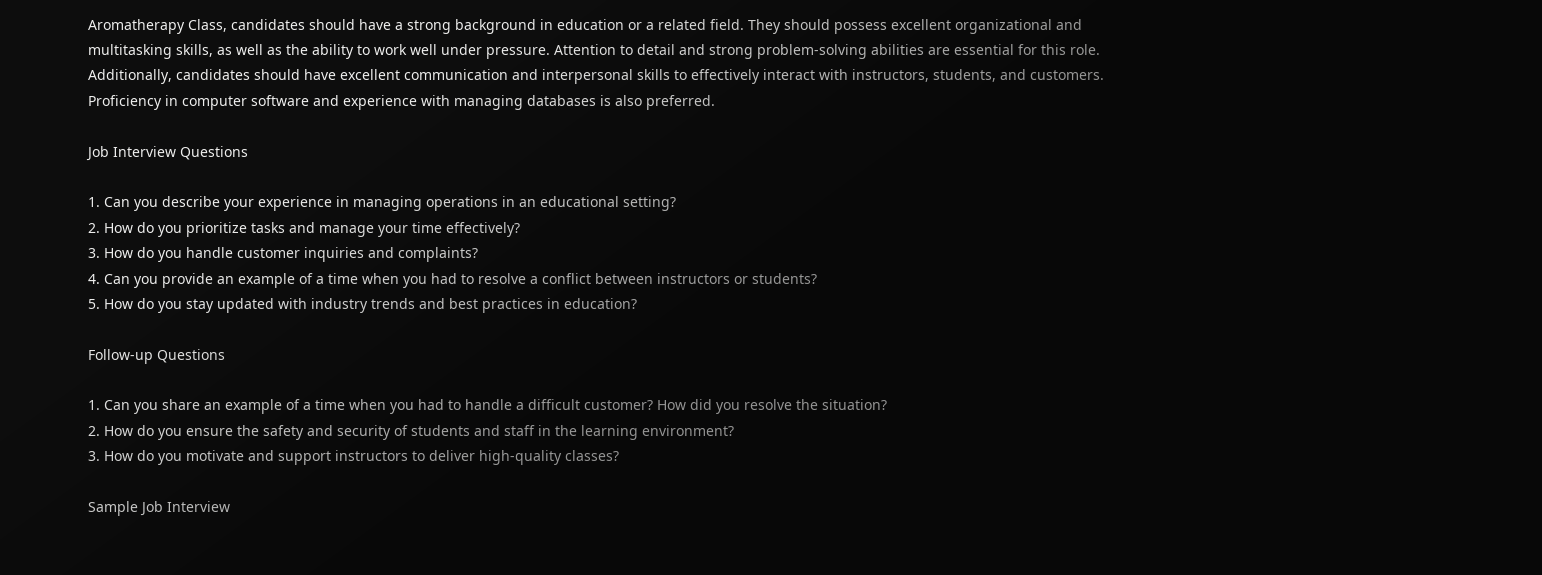Aromatherapy Class, candidates should have a strong background in education or a related field. They should possess excellent organizational and multitasking skills, as well as the ability to work well under pressure. Attention to detail and strong problem-solving abilities are essential for this role. Additionally, candidates should have excellent communication and interpersonal skills to effectively interact with instructors, students, and customers. Proficiency in computer software and experience with managing databases is also preferred.

Job Interview Questions

1. Can you describe your experience in managing operations in an educational setting?
2. How do you prioritize tasks and manage your time effectively?
3. How do you handle customer inquiries and complaints?
4. Can you provide an example of a time when you had to resolve a conflict between instructors or students?
5. How do you stay updated with industry trends and best practices in education?

Follow-up Questions

1. Can you share an example of a time when you had to handle a difficult customer? How did you resolve the situation?
2. How do you ensure the safety and security of students and staff in the learning environment?
3. How do you motivate and support instructors to deliver high-quality classes?

Sample Job Interview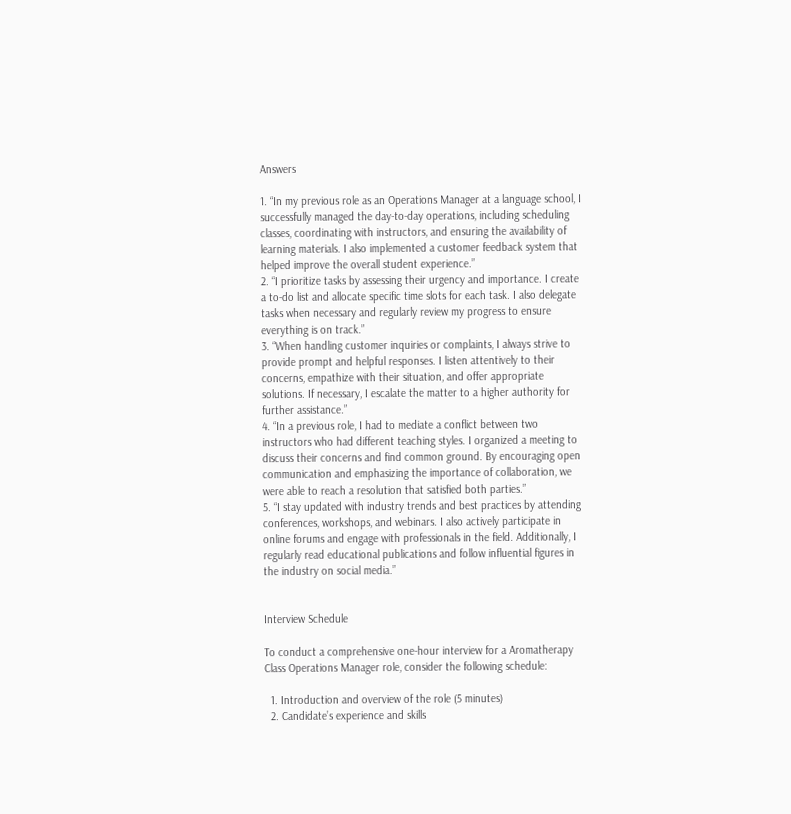Answers

1. “In my previous role as an Operations Manager at a language school, I successfully managed the day-to-day operations, including scheduling classes, coordinating with instructors, and ensuring the availability of learning materials. I also implemented a customer feedback system that helped improve the overall student experience.”
2. “I prioritize tasks by assessing their urgency and importance. I create a to-do list and allocate specific time slots for each task. I also delegate tasks when necessary and regularly review my progress to ensure everything is on track.”
3. “When handling customer inquiries or complaints, I always strive to provide prompt and helpful responses. I listen attentively to their concerns, empathize with their situation, and offer appropriate solutions. If necessary, I escalate the matter to a higher authority for further assistance.”
4. “In a previous role, I had to mediate a conflict between two instructors who had different teaching styles. I organized a meeting to discuss their concerns and find common ground. By encouraging open communication and emphasizing the importance of collaboration, we were able to reach a resolution that satisfied both parties.”
5. “I stay updated with industry trends and best practices by attending conferences, workshops, and webinars. I also actively participate in online forums and engage with professionals in the field. Additionally, I regularly read educational publications and follow influential figures in the industry on social media.”


Interview Schedule

To conduct a comprehensive one-hour interview for a Aromatherapy Class Operations Manager role, consider the following schedule:

  1. Introduction and overview of the role (5 minutes)
  2. Candidate’s experience and skills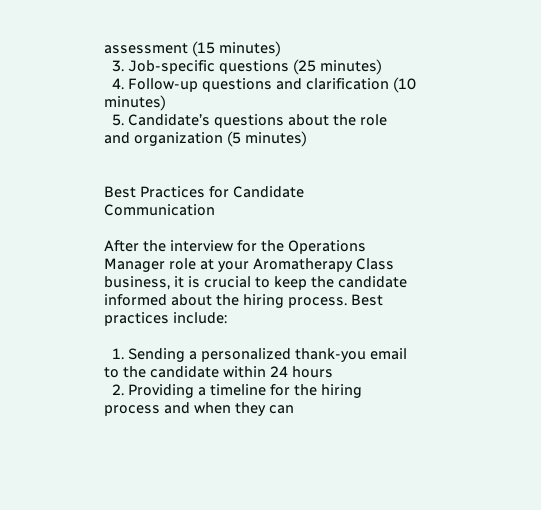assessment (15 minutes)
  3. Job-specific questions (25 minutes)
  4. Follow-up questions and clarification (10 minutes)
  5. Candidate’s questions about the role and organization (5 minutes)


Best Practices for Candidate Communication

After the interview for the Operations Manager role at your Aromatherapy Class business, it is crucial to keep the candidate informed about the hiring process. Best practices include:

  1. Sending a personalized thank-you email to the candidate within 24 hours
  2. Providing a timeline for the hiring process and when they can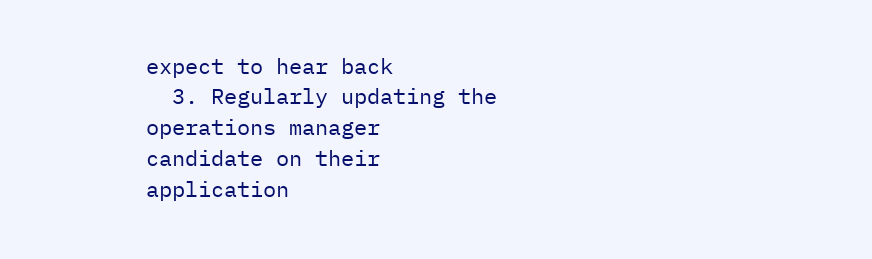expect to hear back
  3. Regularly updating the operations manager candidate on their application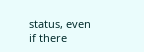status, even if there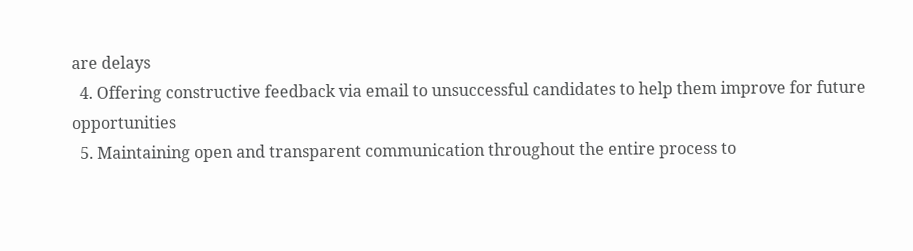are delays
  4. Offering constructive feedback via email to unsuccessful candidates to help them improve for future opportunities
  5. Maintaining open and transparent communication throughout the entire process to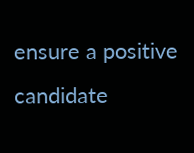ensure a positive candidate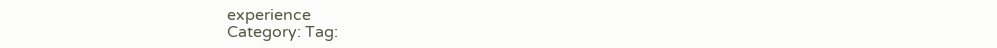experience
Category: Tag: